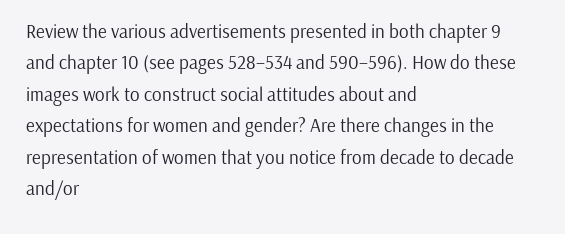Review the various advertisements presented in both chapter 9 and chapter 10 (see pages 528–534 and 590–596). How do these images work to construct social attitudes about and expectations for women and gender? Are there changes in the representation of women that you notice from decade to decade and/or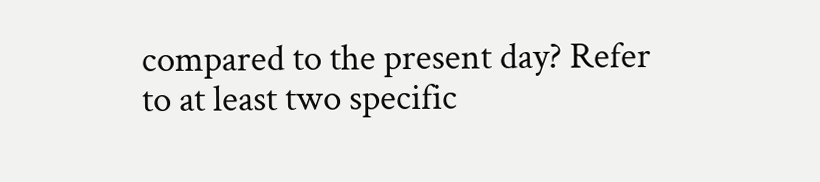compared to the present day? Refer to at least two specific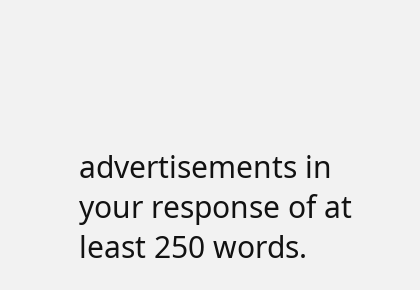advertisements in your response of at least 250 words.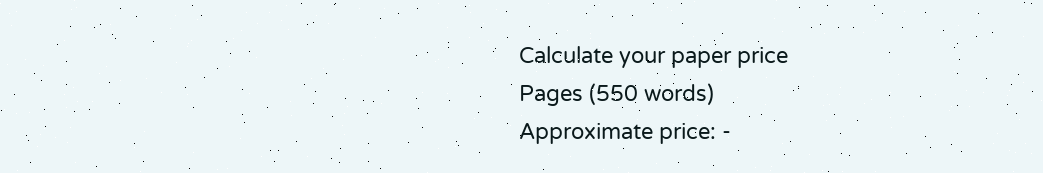Calculate your paper price
Pages (550 words)
Approximate price: -